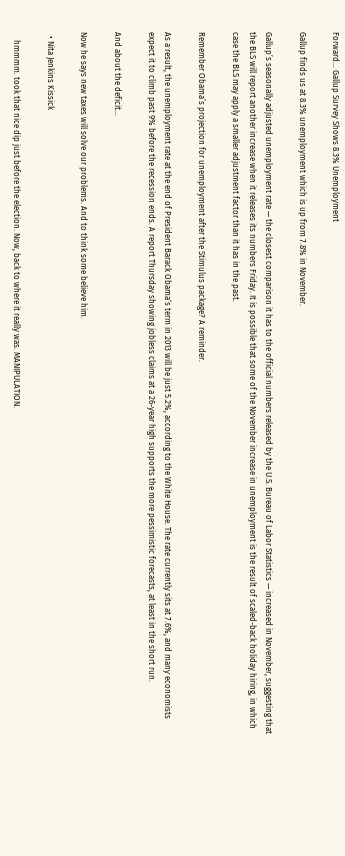Forward… Gallup Survey Shows 8.3% Unemployment

Gallup finds us at 8.3% unemployment which is up from 7.8% in November.

Gallup’s seasonally adjusted unemployment rate — the closest comparison it has to the official numbers released by the U.S. Bureau of Labor Statistics — increased in November, suggesting that the BLS will report another increase when it releases its numbers Friday. It is possible that some of the November increase in unemployment is the result of scaled-back holiday hiring, in which case the BLS may apply a smaller adjustment factor than it has in the past.

Remember Obama’s projection for unemployment after the Stimulus package? A reminder.

As a result, the unemployment rate at the end of President Barack Obama‘s term in 2013 will be just 5.2%, according to the White House. The rate currently sits at 7.6%, and many economists expect it to climb past 9% before the recession ends. A report Thursday showing jobless claims at a 26-year high supports the more pessimistic forecasts, at least in the short run.

And about the deficit…

Now he says new taxes will solve our problems. And to think some believe him.

  • Nita Jenkins Kissick

    hmmmm. took that nice dip just before the election. Now, back to where it really was. MANIPULATION.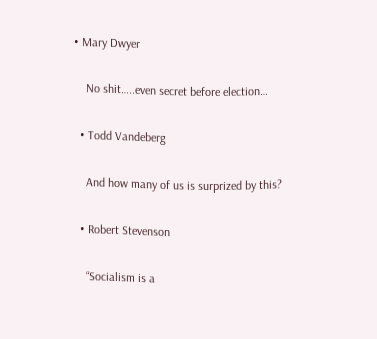• Mary Dwyer

    No shit…..even secret before election…

  • Todd Vandeberg

    And how many of us is surprized by this?

  • Robert Stevenson

    “Socialism is a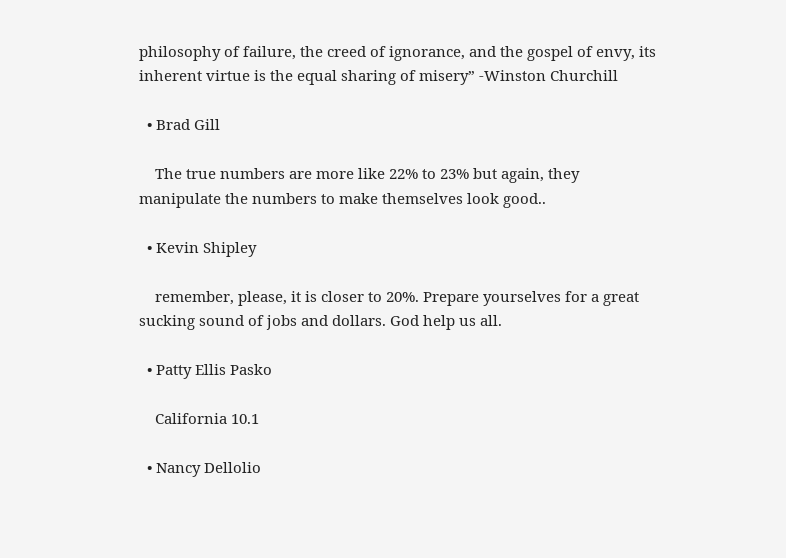philosophy of failure, the creed of ignorance, and the gospel of envy, its inherent virtue is the equal sharing of misery” -Winston Churchill

  • Brad Gill

    The true numbers are more like 22% to 23% but again, they manipulate the numbers to make themselves look good..

  • Kevin Shipley

    remember, please, it is closer to 20%. Prepare yourselves for a great sucking sound of jobs and dollars. God help us all.

  • Patty Ellis Pasko

    California 10.1

  • Nancy Dellolio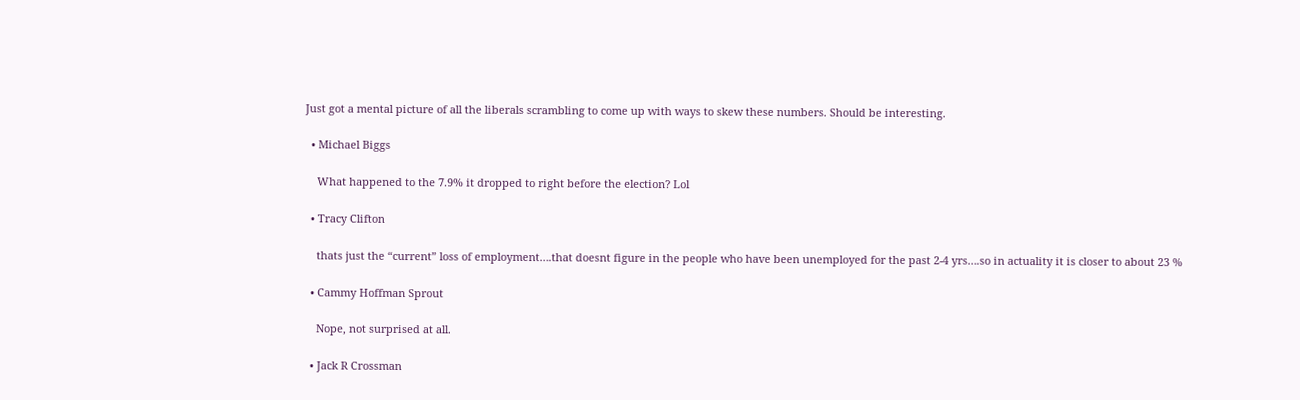Just got a mental picture of all the liberals scrambling to come up with ways to skew these numbers. Should be interesting.

  • Michael Biggs

    What happened to the 7.9% it dropped to right before the election? Lol

  • Tracy Clifton

    thats just the “current” loss of employment….that doesnt figure in the people who have been unemployed for the past 2-4 yrs….so in actuality it is closer to about 23 %

  • Cammy Hoffman Sprout

    Nope, not surprised at all.

  • Jack R Crossman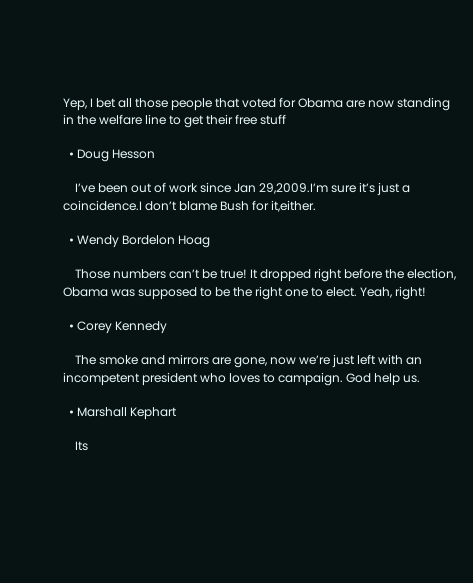Yep, I bet all those people that voted for Obama are now standing in the welfare line to get their free stuff

  • Doug Hesson

    I’ve been out of work since Jan 29,2009.I’m sure it’s just a coincidence.I don’t blame Bush for it,either.

  • Wendy Bordelon Hoag

    Those numbers can’t be true! It dropped right before the election, Obama was supposed to be the right one to elect. Yeah, right!

  • Corey Kennedy

    The smoke and mirrors are gone, now we’re just left with an incompetent president who loves to campaign. God help us.

  • Marshall Kephart

    Its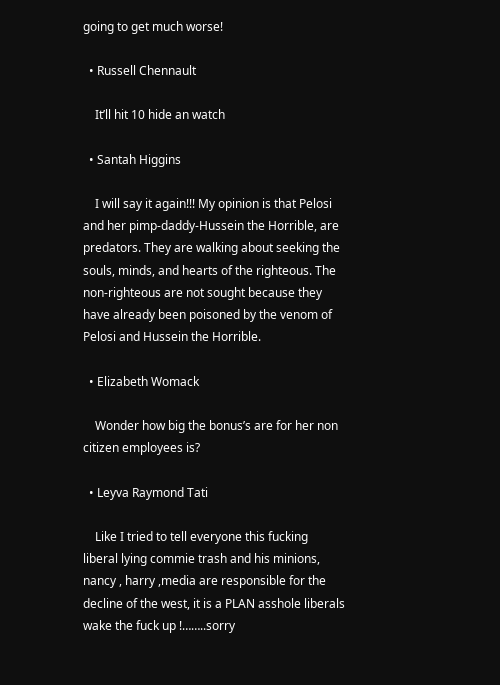going to get much worse!

  • Russell Chennault

    It’ll hit 10 hide an watch

  • Santah Higgins

    I will say it again!!! My opinion is that Pelosi and her pimp-daddy-Hussein the Horrible, are predators. They are walking about seeking the souls, minds, and hearts of the righteous. The non-righteous are not sought because they have already been poisoned by the venom of Pelosi and Hussein the Horrible.

  • Elizabeth Womack

    Wonder how big the bonus’s are for her non citizen employees is?

  • Leyva Raymond Tati

    Like I tried to tell everyone this fucking liberal lying commie trash and his minions, nancy , harry ,media are responsible for the decline of the west, it is a PLAN asshole liberals wake the fuck up !……..sorry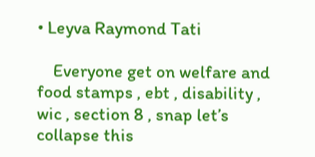• Leyva Raymond Tati

    Everyone get on welfare and food stamps , ebt , disability , wic , section 8 , snap let’s collapse this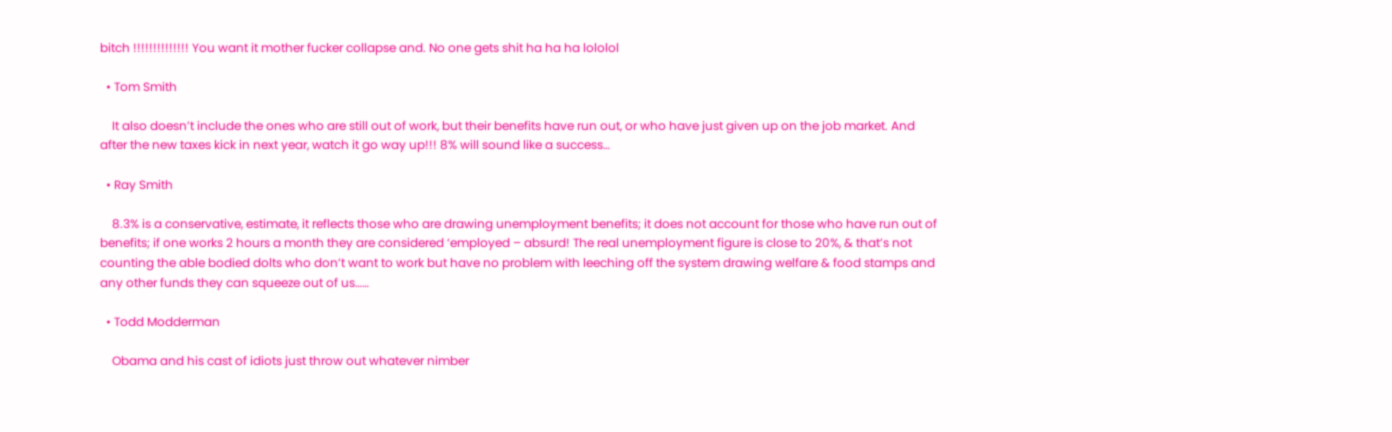bitch !!!!!!!!!!!!!! You want it mother fucker collapse and. No one gets shit ha ha ha lololol

  • Tom Smith

    It also doesn’t include the ones who are still out of work, but their benefits have run out, or who have just given up on the job market. And after the new taxes kick in next year, watch it go way up!!! 8% will sound like a success…

  • Ray Smith

    8.3% is a conservative, estimate, it reflects those who are drawing unemployment benefits; it does not account for those who have run out of benefits; if one works 2 hours a month they are considered ‘employed – absurd! The real unemployment figure is close to 20%, & that’s not counting the able bodied dolts who don’t want to work but have no problem with leeching off the system drawing welfare & food stamps and any other funds they can squeeze out of us……

  • Todd Modderman

    Obama and his cast of idiots just throw out whatever nimber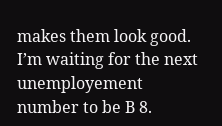makes them look good. I’m waiting for the next unemployement number to be B 8.